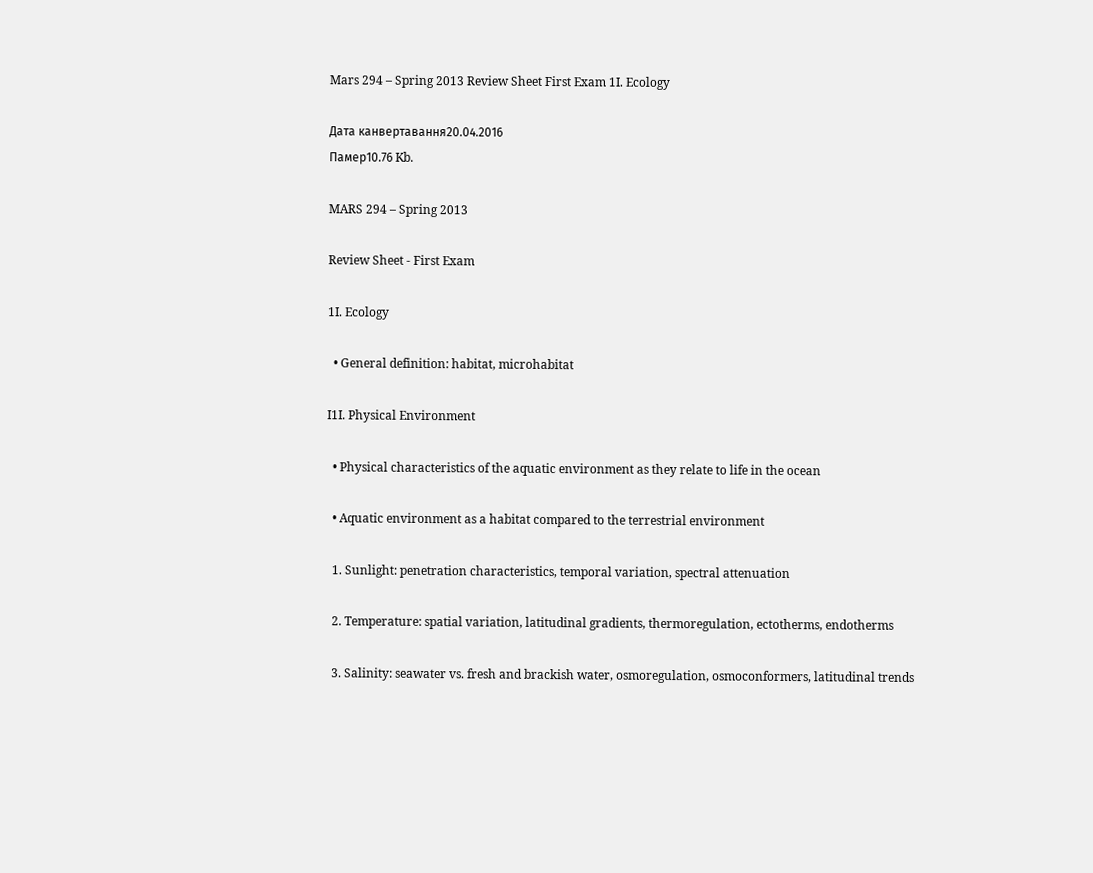Mars 294 – Spring 2013 Review Sheet First Exam 1I. Ecology

Дата канвертавання20.04.2016
Памер10.76 Kb.

MARS 294 – Spring 2013

Review Sheet - First Exam

1I. Ecology

  • General definition: habitat, microhabitat

I1I. Physical Environment

  • Physical characteristics of the aquatic environment as they relate to life in the ocean

  • Aquatic environment as a habitat compared to the terrestrial environment

  1. Sunlight: penetration characteristics, temporal variation, spectral attenuation

  2. Temperature: spatial variation, latitudinal gradients, thermoregulation, ectotherms, endotherms

  3. Salinity: seawater vs. fresh and brackish water, osmoregulation, osmoconformers, latitudinal trends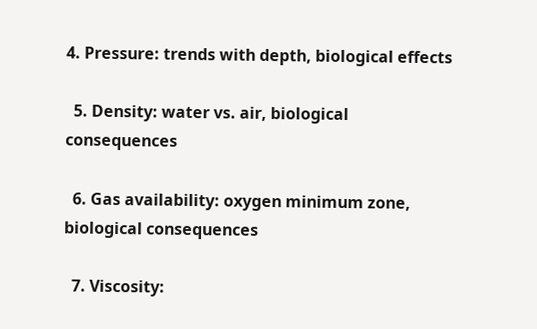4. Pressure: trends with depth, biological effects

  5. Density: water vs. air, biological consequences

  6. Gas availability: oxygen minimum zone, biological consequences

  7. Viscosity: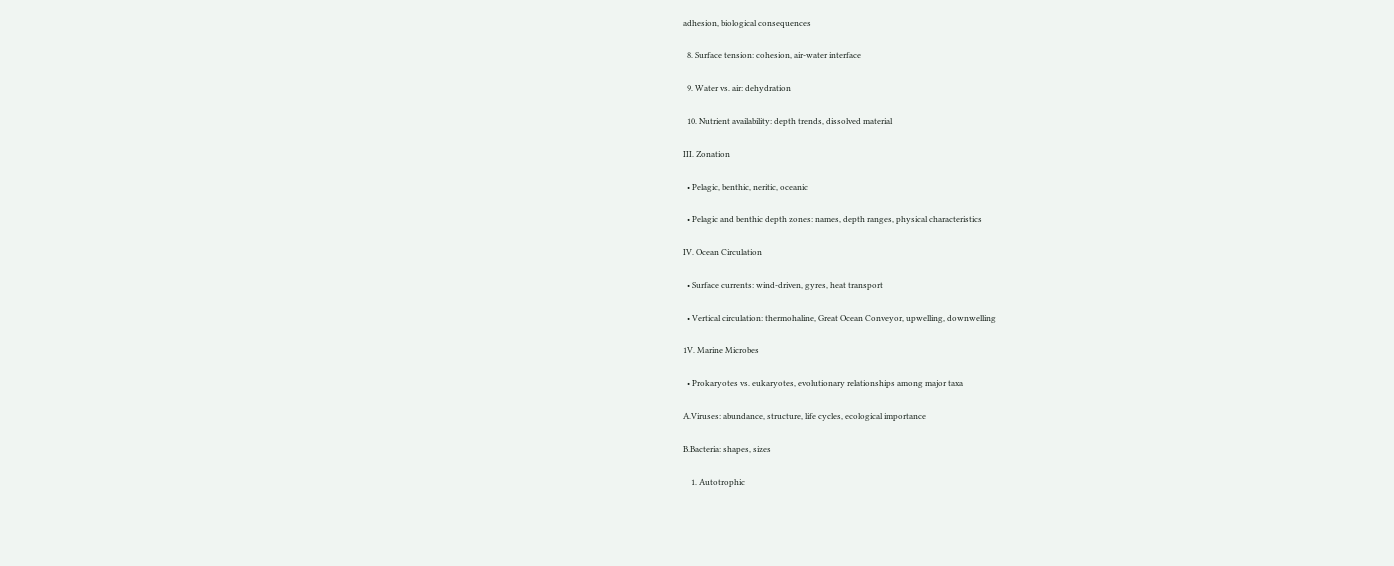adhesion, biological consequences

  8. Surface tension: cohesion, air-water interface

  9. Water vs. air: dehydration

  10. Nutrient availability: depth trends, dissolved material

III. Zonation

  • Pelagic, benthic, neritic, oceanic

  • Pelagic and benthic depth zones: names, depth ranges, physical characteristics

IV. Ocean Circulation

  • Surface currents: wind-driven, gyres, heat transport

  • Vertical circulation: thermohaline, Great Ocean Conveyor, upwelling, downwelling

1V. Marine Microbes

  • Prokaryotes vs. eukaryotes, evolutionary relationships among major taxa

A.Viruses: abundance, structure, life cycles, ecological importance

B.Bacteria: shapes, sizes

    1. Autotrophic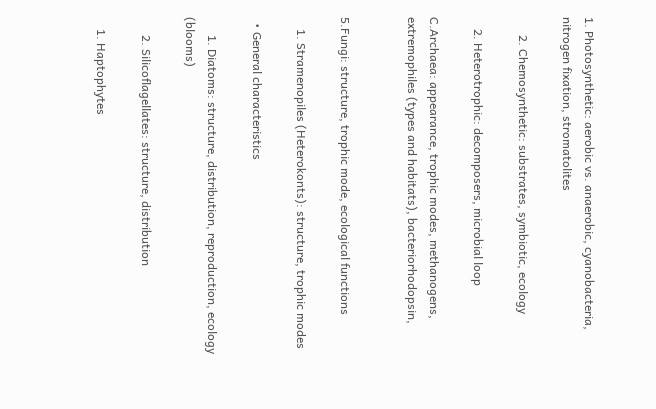1. Photosynthetic: aerobic vs. anaerobic, cyanobacteria, nitrogen fixation, stromatolites

      2. Chemosynthetic: substrates, symbiotic, ecology

    2. Heterotrophic: decomposers, microbial loop

C.Archaea: appearance, trophic modes, methanogens, extremophiles (types and habitats), bacteriorhodopsin,


5.Fungi: structure, trophic mode, ecological functions

    1. Stramenopiles (Heterokonts): structure, trophic modes

  • General characteristics

      1. Diatoms: structure, distribution, reproduction, ecology (blooms)

      2. Silicoflagellates: structure, distribution

    1. Haptophytes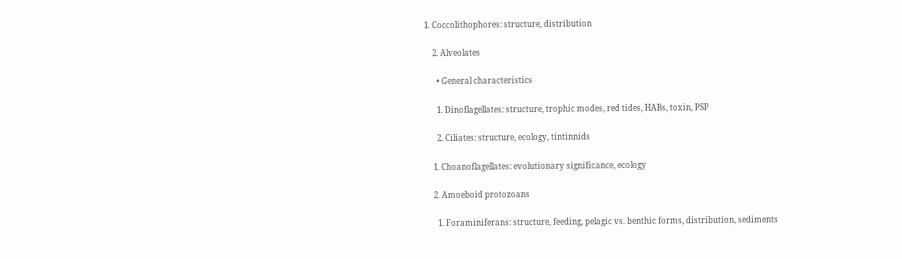1. Coccolithophores: structure, distribution

    2. Alveolates

      • General characteristics

      1. Dinoflagellates: structure, trophic modes, red tides, HABs, toxin, PSP

      2. Ciliates: structure, ecology, tintinnids

    1. Choanoflagellates: evolutionary significance, ecology

    2. Amoeboid protozoans

      1. Foraminiferans: structure, feeding, pelagic vs. benthic forms, distribution, sediments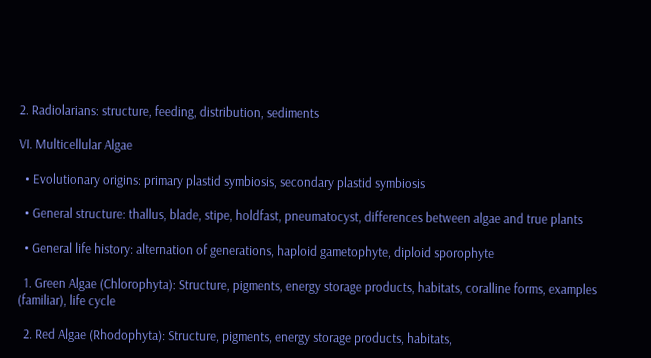2. Radiolarians: structure, feeding, distribution, sediments

VI. Multicellular Algae

  • Evolutionary origins: primary plastid symbiosis, secondary plastid symbiosis

  • General structure: thallus, blade, stipe, holdfast, pneumatocyst, differences between algae and true plants

  • General life history: alternation of generations, haploid gametophyte, diploid sporophyte

  1. Green Algae (Chlorophyta): Structure, pigments, energy storage products, habitats, coralline forms, examples (familiar), life cycle

  2. Red Algae (Rhodophyta): Structure, pigments, energy storage products, habitats,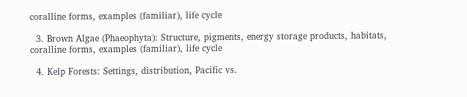coralline forms, examples (familiar), life cycle

  3. Brown Algae (Phaeophyta): Structure, pigments, energy storage products, habitats, coralline forms, examples (familiar), life cycle

  4. Kelp Forests: Settings, distribution, Pacific vs.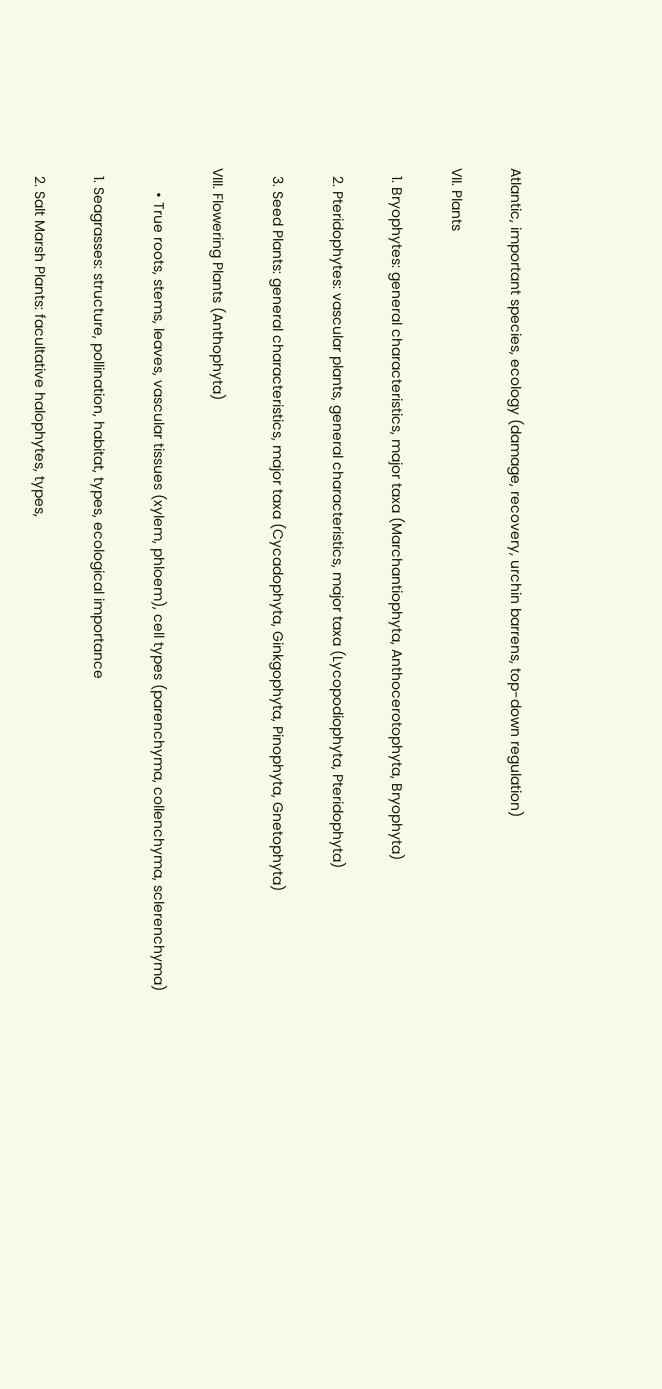Atlantic, important species, ecology (damage, recovery, urchin barrens, top-down regulation)

VII. Plants

  1. Bryophytes: general characteristics, major taxa (Marchantiophyta, Anthocerotophyta, Bryophyta)

  2. Pteridophytes: vascular plants, general characteristics, major taxa (Lycopodiophyta, Pteridophyta)

  3. Seed Plants: general characteristics, major taxa (Cycadophyta, Ginkgophyta, Pinophyta, Gnetophyta)

VIII. Flowering Plants (Anthophyta)

      • True roots, stems, leaves, vascular tissues (xylem, phloem), cell types (parenchyma, collenchyma, sclerenchyma)

  1. Seagrasses: structure, pollination, habitat, types, ecological importance

  2. Salt Marsh Plants: facultative halophytes, types,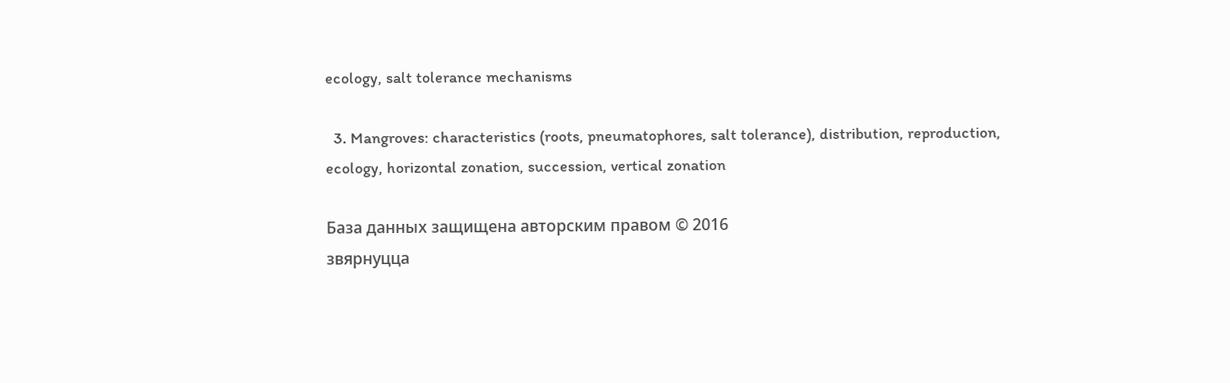ecology, salt tolerance mechanisms

  3. Mangroves: characteristics (roots, pneumatophores, salt tolerance), distribution, reproduction, ecology, horizontal zonation, succession, vertical zonation

База данных защищена авторским правом © 2016
звярнуцца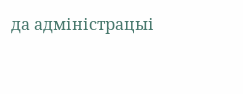да адміністрацыі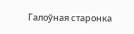Галоўная старонка